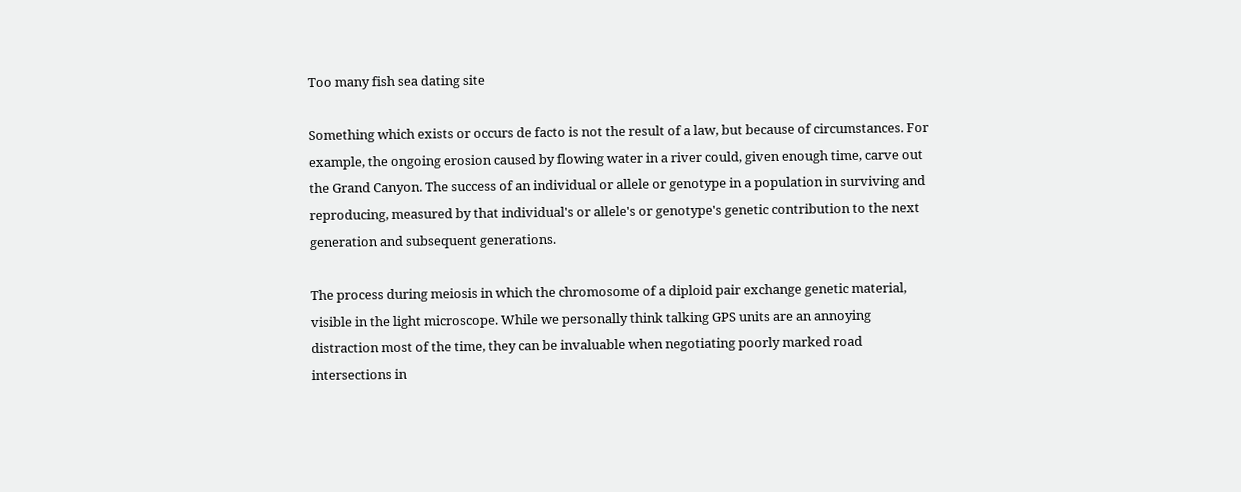Too many fish sea dating site

Something which exists or occurs de facto is not the result of a law, but because of circumstances. For example, the ongoing erosion caused by flowing water in a river could, given enough time, carve out the Grand Canyon. The success of an individual or allele or genotype in a population in surviving and reproducing, measured by that individual's or allele's or genotype's genetic contribution to the next generation and subsequent generations.

The process during meiosis in which the chromosome of a diploid pair exchange genetic material, visible in the light microscope. While we personally think talking GPS units are an annoying distraction most of the time, they can be invaluable when negotiating poorly marked road intersections in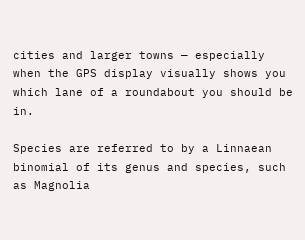cities and larger towns — especially when the GPS display visually shows you which lane of a roundabout you should be in.

Species are referred to by a Linnaean binomial of its genus and species, such as Magnolia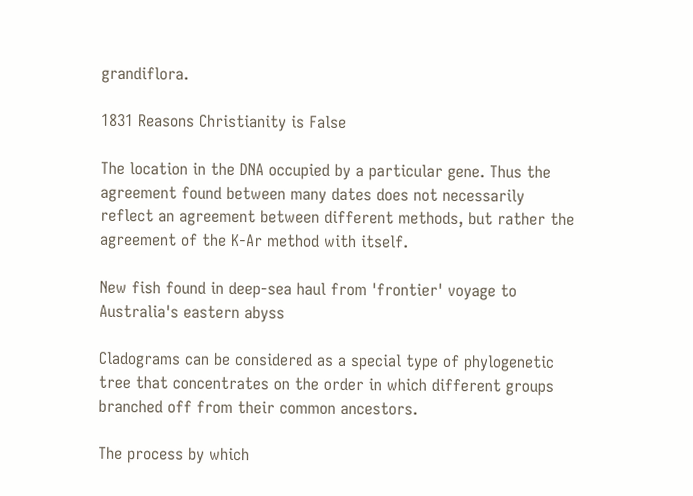grandiflora.

1831 Reasons Christianity is False

The location in the DNA occupied by a particular gene. Thus the agreement found between many dates does not necessarily reflect an agreement between different methods, but rather the agreement of the K-Ar method with itself.

New fish found in deep-sea haul from 'frontier' voyage to Australia's eastern abyss

Cladograms can be considered as a special type of phylogenetic tree that concentrates on the order in which different groups branched off from their common ancestors.

The process by which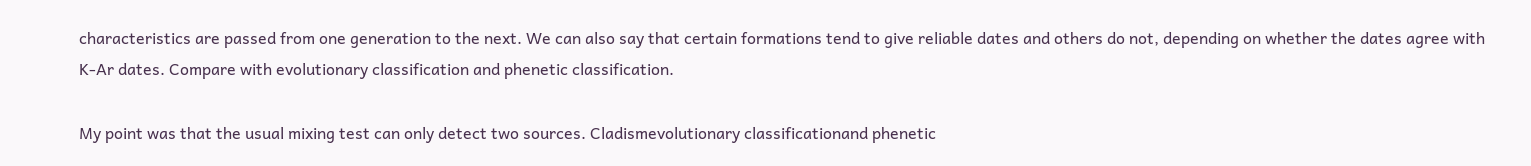characteristics are passed from one generation to the next. We can also say that certain formations tend to give reliable dates and others do not, depending on whether the dates agree with K-Ar dates. Compare with evolutionary classification and phenetic classification.

My point was that the usual mixing test can only detect two sources. Cladismevolutionary classificationand phenetic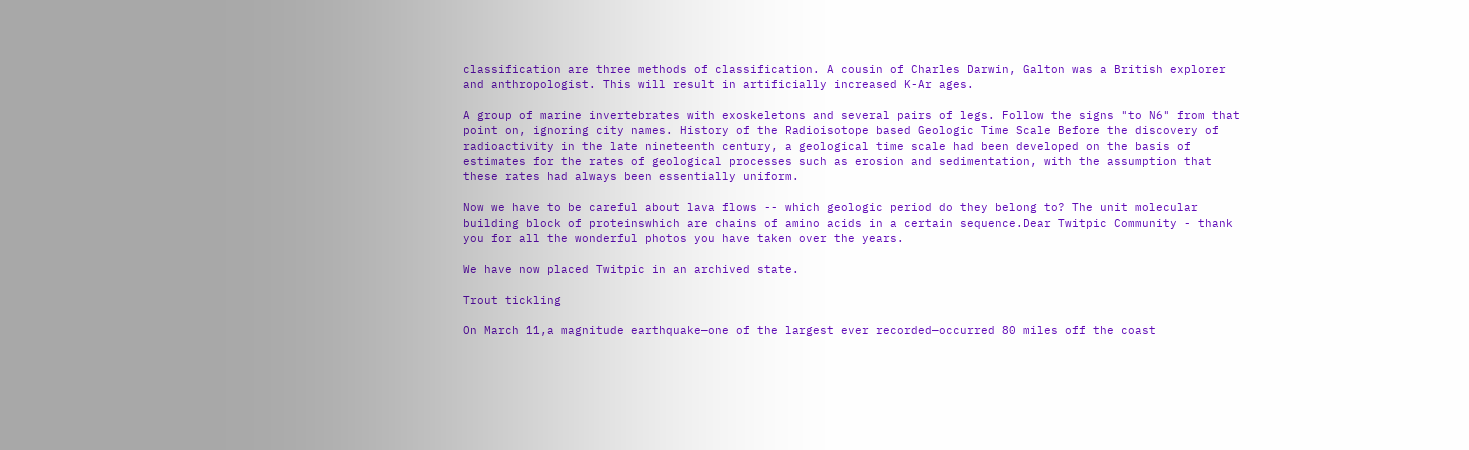classification are three methods of classification. A cousin of Charles Darwin, Galton was a British explorer and anthropologist. This will result in artificially increased K-Ar ages.

A group of marine invertebrates with exoskeletons and several pairs of legs. Follow the signs "to N6" from that point on, ignoring city names. History of the Radioisotope based Geologic Time Scale Before the discovery of radioactivity in the late nineteenth century, a geological time scale had been developed on the basis of estimates for the rates of geological processes such as erosion and sedimentation, with the assumption that these rates had always been essentially uniform.

Now we have to be careful about lava flows -- which geologic period do they belong to? The unit molecular building block of proteinswhich are chains of amino acids in a certain sequence.Dear Twitpic Community - thank you for all the wonderful photos you have taken over the years.

We have now placed Twitpic in an archived state.

Trout tickling

On March 11,a magnitude earthquake—one of the largest ever recorded—occurred 80 miles off the coast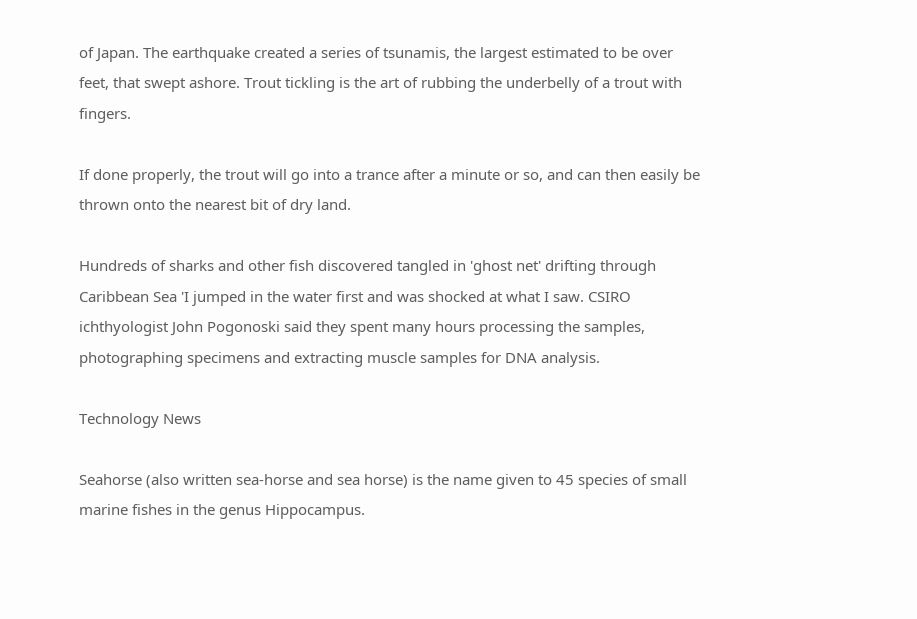of Japan. The earthquake created a series of tsunamis, the largest estimated to be over feet, that swept ashore. Trout tickling is the art of rubbing the underbelly of a trout with fingers.

If done properly, the trout will go into a trance after a minute or so, and can then easily be thrown onto the nearest bit of dry land.

Hundreds of sharks and other fish discovered tangled in 'ghost net' drifting through Caribbean Sea 'I jumped in the water first and was shocked at what I saw. CSIRO ichthyologist John Pogonoski said they spent many hours processing the samples, photographing specimens and extracting muscle samples for DNA analysis.

Technology News

Seahorse (also written sea-horse and sea horse) is the name given to 45 species of small marine fishes in the genus Hippocampus.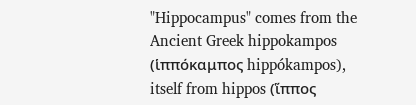"Hippocampus" comes from the Ancient Greek hippokampos (ἱππόκαμπος hippókampos), itself from hippos (ἵππος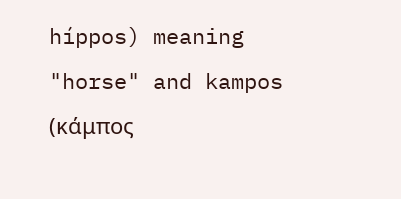híppos) meaning "horse" and kampos (κάμπος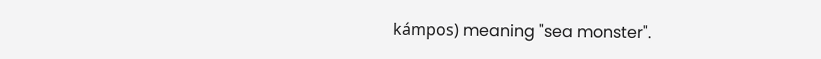kámpos) meaning "sea monster".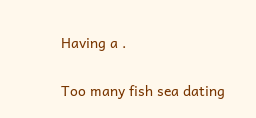Having a .

Too many fish sea dating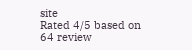site
Rated 4/5 based on 64 review